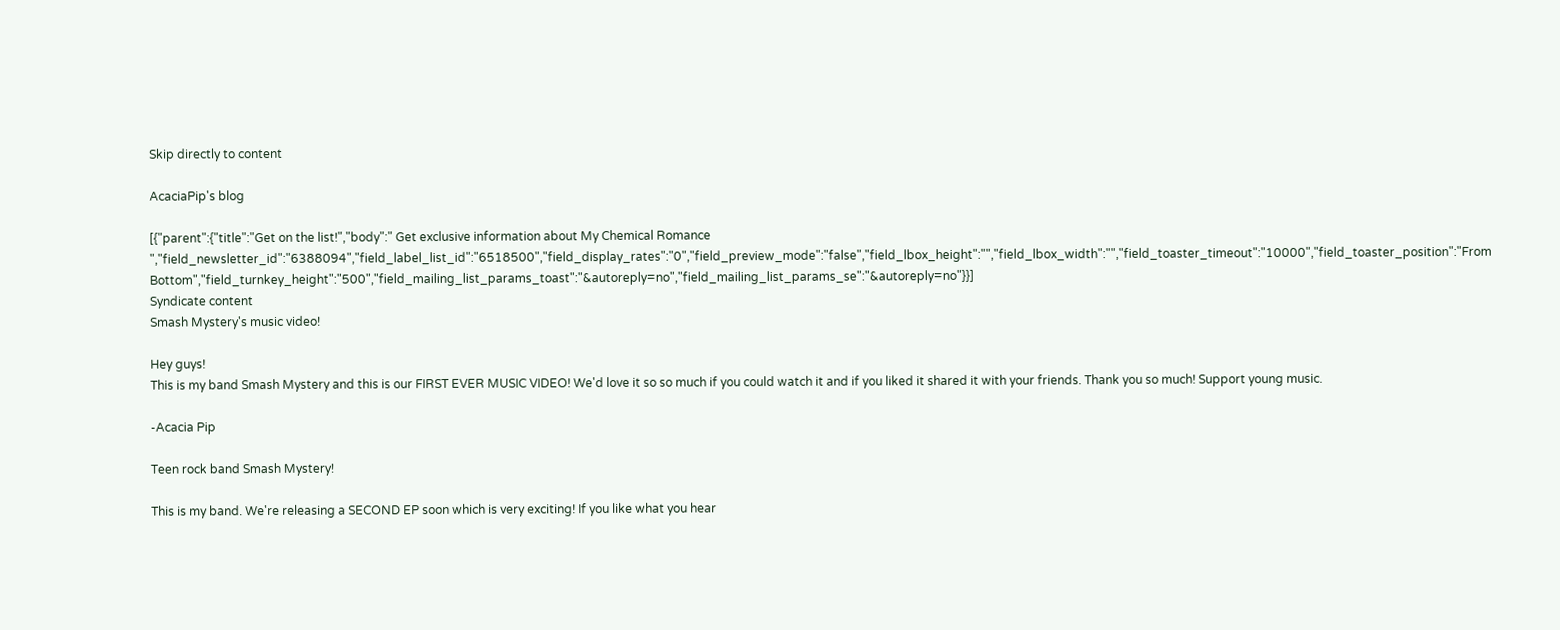Skip directly to content

AcaciaPip's blog

[{"parent":{"title":"Get on the list!","body":" Get exclusive information about My Chemical Romance ","field_newsletter_id":"6388094","field_label_list_id":"6518500","field_display_rates":"0","field_preview_mode":"false","field_lbox_height":"","field_lbox_width":"","field_toaster_timeout":"10000","field_toaster_position":"From Bottom","field_turnkey_height":"500","field_mailing_list_params_toast":"&autoreply=no","field_mailing_list_params_se":"&autoreply=no"}}]
Syndicate content
Smash Mystery's music video!

Hey guys!
This is my band Smash Mystery and this is our FIRST EVER MUSIC VIDEO! We'd love it so so much if you could watch it and if you liked it shared it with your friends. Thank you so much! Support young music.

-Acacia Pip

Teen rock band Smash Mystery!

This is my band. We're releasing a SECOND EP soon which is very exciting! If you like what you hear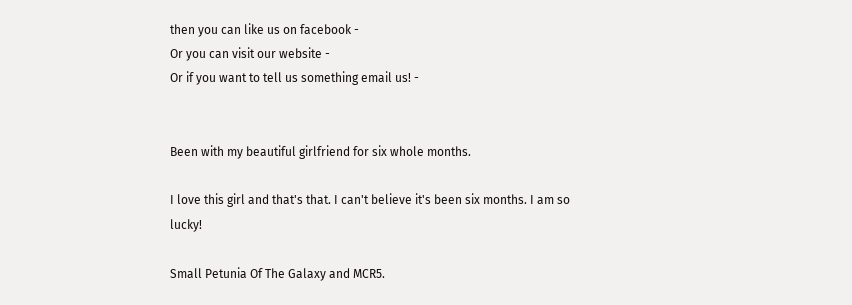then you can like us on facebook -
Or you can visit our website -
Or if you want to tell us something email us! -


Been with my beautiful girlfriend for six whole months.

I love this girl and that's that. I can't believe it's been six months. I am so lucky!

Small Petunia Of The Galaxy and MCR5.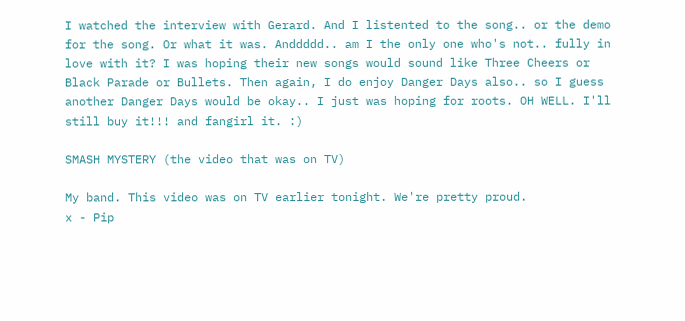I watched the interview with Gerard. And I listented to the song.. or the demo for the song. Or what it was. Anddddd.. am I the only one who's not.. fully in love with it? I was hoping their new songs would sound like Three Cheers or Black Parade or Bullets. Then again, I do enjoy Danger Days also.. so I guess another Danger Days would be okay.. I just was hoping for roots. OH WELL. I'll still buy it!!! and fangirl it. :)

SMASH MYSTERY (the video that was on TV)

My band. This video was on TV earlier tonight. We're pretty proud.
x - Pip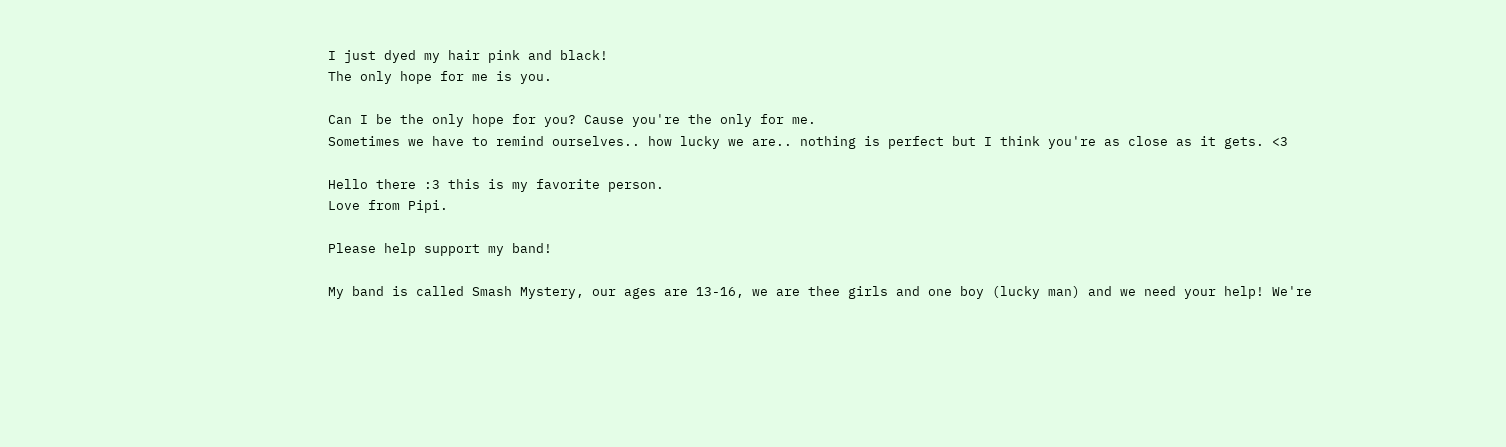I just dyed my hair pink and black!
The only hope for me is you.

Can I be the only hope for you? Cause you're the only for me.
Sometimes we have to remind ourselves.. how lucky we are.. nothing is perfect but I think you're as close as it gets. <3

Hello there :3 this is my favorite person.
Love from Pipi.

Please help support my band!

My band is called Smash Mystery, our ages are 13-16, we are thee girls and one boy (lucky man) and we need your help! We're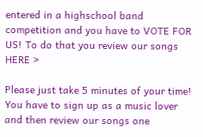entered in a highschool band competition and you have to VOTE FOR US! To do that you review our songs HERE >

Please just take 5 minutes of your time! You have to sign up as a music lover and then review our songs one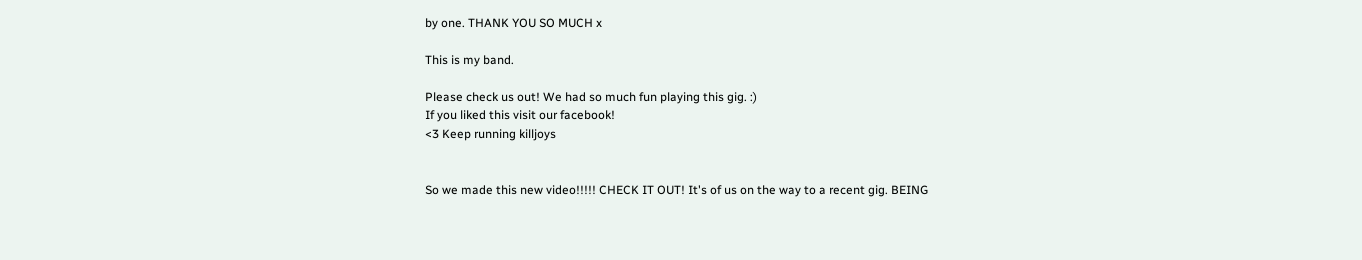by one. THANK YOU SO MUCH x

This is my band.

Please check us out! We had so much fun playing this gig. :)
If you liked this visit our facebook!
<3 Keep running killjoys


So we made this new video!!!!! CHECK IT OUT! It's of us on the way to a recent gig. BEING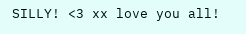SILLY! <3 xx love you all!